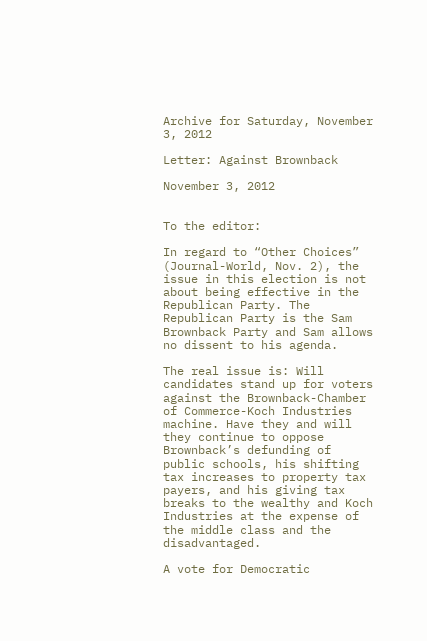Archive for Saturday, November 3, 2012

Letter: Against Brownback

November 3, 2012


To the editor:

In regard to “Other Choices” (Journal-World, Nov. 2), the issue in this election is not about being effective in the Republican Party. The Republican Party is the Sam Brownback Party and Sam allows no dissent to his agenda.

The real issue is: Will candidates stand up for voters against the Brownback-Chamber of Commerce-Koch Industries machine. Have they and will they continue to oppose Brownback’s defunding of public schools, his shifting tax increases to property tax payers, and his giving tax breaks to the wealthy and Koch Industries at the expense of the middle class and the disadvantaged.

A vote for Democratic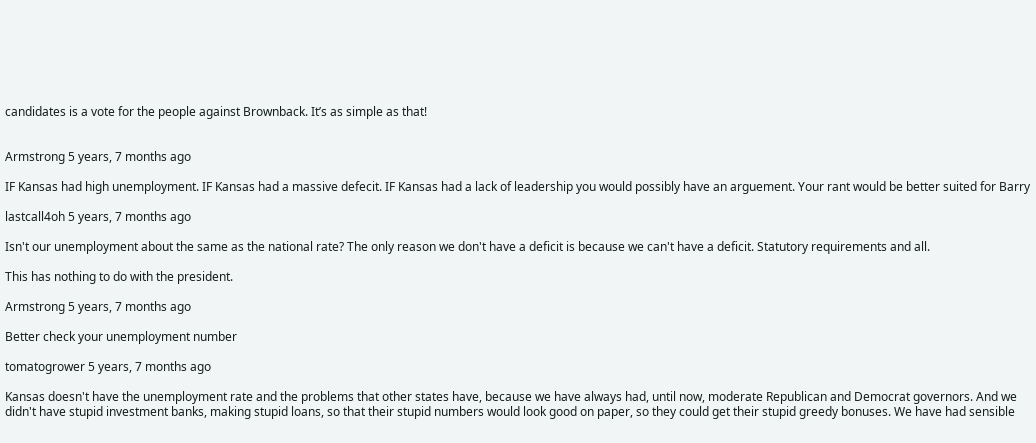candidates is a vote for the people against Brownback. It’s as simple as that!


Armstrong 5 years, 7 months ago

IF Kansas had high unemployment. IF Kansas had a massive defecit. IF Kansas had a lack of leadership you would possibly have an arguement. Your rant would be better suited for Barry

lastcall4oh 5 years, 7 months ago

Isn't our unemployment about the same as the national rate? The only reason we don't have a deficit is because we can't have a deficit. Statutory requirements and all.

This has nothing to do with the president.

Armstrong 5 years, 7 months ago

Better check your unemployment number

tomatogrower 5 years, 7 months ago

Kansas doesn't have the unemployment rate and the problems that other states have, because we have always had, until now, moderate Republican and Democrat governors. And we didn't have stupid investment banks, making stupid loans, so that their stupid numbers would look good on paper, so they could get their stupid greedy bonuses. We have had sensible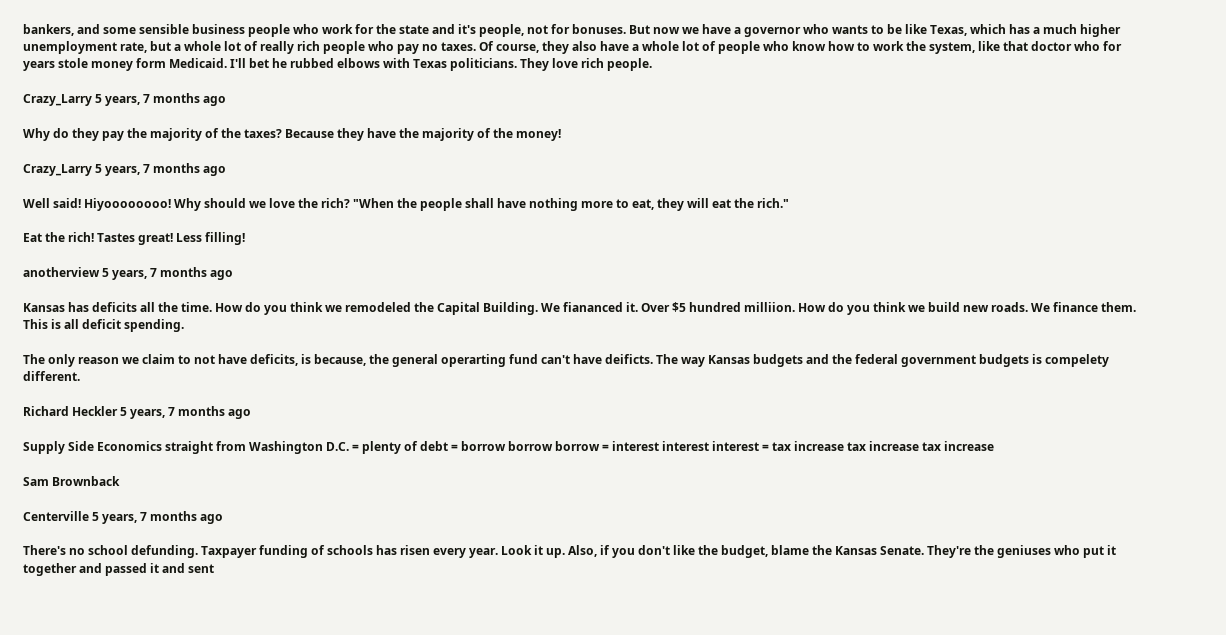bankers, and some sensible business people who work for the state and it's people, not for bonuses. But now we have a governor who wants to be like Texas, which has a much higher unemployment rate, but a whole lot of really rich people who pay no taxes. Of course, they also have a whole lot of people who know how to work the system, like that doctor who for years stole money form Medicaid. I'll bet he rubbed elbows with Texas politicians. They love rich people.

Crazy_Larry 5 years, 7 months ago

Why do they pay the majority of the taxes? Because they have the majority of the money!

Crazy_Larry 5 years, 7 months ago

Well said! Hiyoooooooo! Why should we love the rich? "When the people shall have nothing more to eat, they will eat the rich."

Eat the rich! Tastes great! Less filling!

anotherview 5 years, 7 months ago

Kansas has deficits all the time. How do you think we remodeled the Capital Building. We fiananced it. Over $5 hundred milliion. How do you think we build new roads. We finance them. This is all deficit spending.

The only reason we claim to not have deficits, is because, the general operarting fund can't have deificts. The way Kansas budgets and the federal government budgets is compelety different.

Richard Heckler 5 years, 7 months ago

Supply Side Economics straight from Washington D.C. = plenty of debt = borrow borrow borrow = interest interest interest = tax increase tax increase tax increase

Sam Brownback

Centerville 5 years, 7 months ago

There's no school defunding. Taxpayer funding of schools has risen every year. Look it up. Also, if you don't like the budget, blame the Kansas Senate. They're the geniuses who put it together and passed it and sent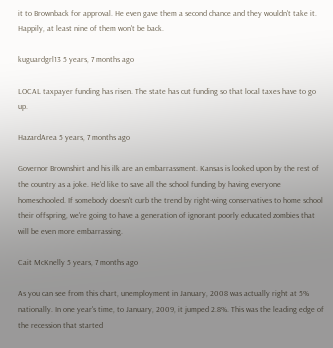it to Brownback for approval. He even gave them a second chance and they wouldn't take it. Happily, at least nine of them won't be back.

kuguardgrl13 5 years, 7 months ago

LOCAL taxpayer funding has risen. The state has cut funding so that local taxes have to go up.

HazardArea 5 years, 7 months ago

Governor Brownshirt and his ilk are an embarrassment. Kansas is looked upon by the rest of the country as a joke. He'd like to save all the school funding by having everyone homeschooled. If somebody doesn't curb the trend by right-wing conservatives to home school their offspring, we're going to have a generation of ignorant poorly educated zombies that will be even more embarrassing.

Cait McKnelly 5 years, 7 months ago

As you can see from this chart, unemployment in January, 2008 was actually right at 5% nationally. In one year's time, to January, 2009, it jumped 2.8%. This was the leading edge of the recession that started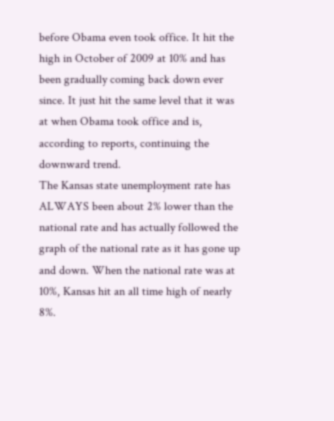before Obama even took office. It hit the high in October of 2009 at 10% and has been gradually coming back down ever since. It just hit the same level that it was at when Obama took office and is, according to reports, continuing the downward trend.
The Kansas state unemployment rate has ALWAYS been about 2% lower than the national rate and has actually followed the graph of the national rate as it has gone up and down. When the national rate was at 10%, Kansas hit an all time high of nearly 8%.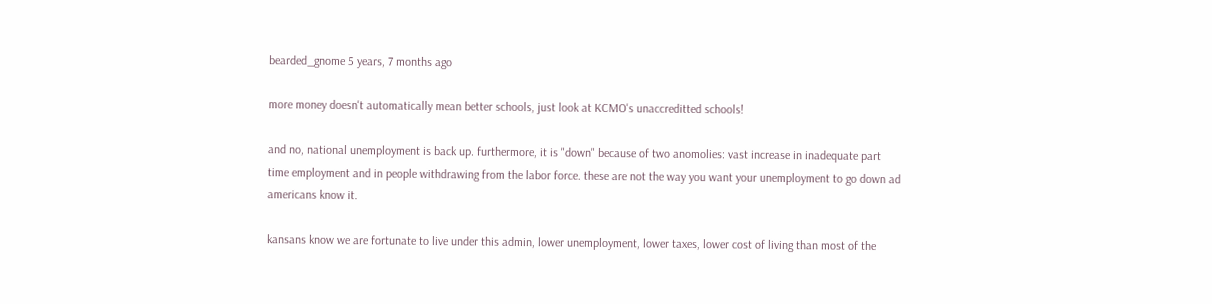bearded_gnome 5 years, 7 months ago

more money doesn't automatically mean better schools, just look at KCMO's unaccreditted schools!

and no, national unemployment is back up. furthermore, it is "down" because of two anomolies: vast increase in inadequate part time employment and in people withdrawing from the labor force. these are not the way you want your unemployment to go down ad americans know it.

kansans know we are fortunate to live under this admin, lower unemployment, lower taxes, lower cost of living than most of the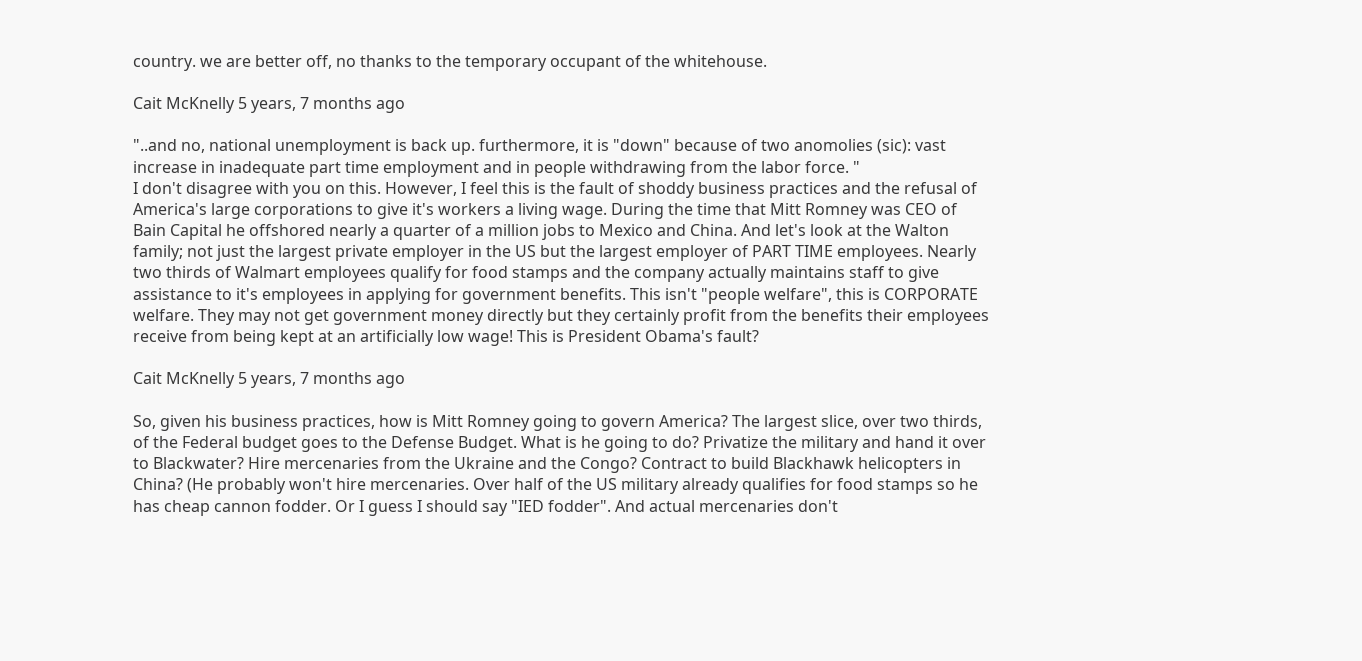country. we are better off, no thanks to the temporary occupant of the whitehouse.

Cait McKnelly 5 years, 7 months ago

"..and no, national unemployment is back up. furthermore, it is "down" because of two anomolies (sic): vast increase in inadequate part time employment and in people withdrawing from the labor force. "
I don't disagree with you on this. However, I feel this is the fault of shoddy business practices and the refusal of America's large corporations to give it's workers a living wage. During the time that Mitt Romney was CEO of Bain Capital he offshored nearly a quarter of a million jobs to Mexico and China. And let's look at the Walton family; not just the largest private employer in the US but the largest employer of PART TIME employees. Nearly two thirds of Walmart employees qualify for food stamps and the company actually maintains staff to give assistance to it's employees in applying for government benefits. This isn't "people welfare", this is CORPORATE welfare. They may not get government money directly but they certainly profit from the benefits their employees receive from being kept at an artificially low wage! This is President Obama's fault?

Cait McKnelly 5 years, 7 months ago

So, given his business practices, how is Mitt Romney going to govern America? The largest slice, over two thirds, of the Federal budget goes to the Defense Budget. What is he going to do? Privatize the military and hand it over to Blackwater? Hire mercenaries from the Ukraine and the Congo? Contract to build Blackhawk helicopters in China? (He probably won't hire mercenaries. Over half of the US military already qualifies for food stamps so he has cheap cannon fodder. Or I guess I should say "IED fodder". And actual mercenaries don't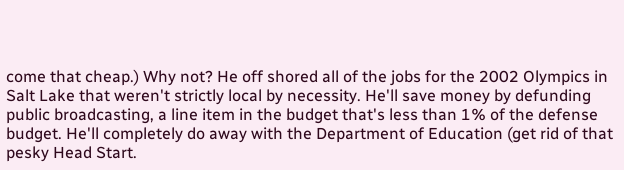come that cheap.) Why not? He off shored all of the jobs for the 2002 Olympics in Salt Lake that weren't strictly local by necessity. He'll save money by defunding public broadcasting, a line item in the budget that's less than 1% of the defense budget. He'll completely do away with the Department of Education (get rid of that pesky Head Start.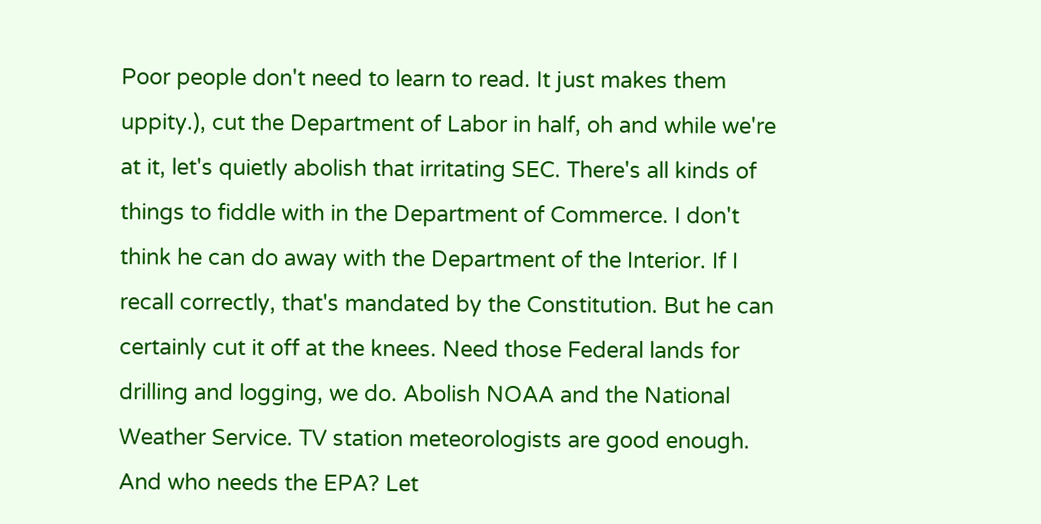Poor people don't need to learn to read. It just makes them uppity.), cut the Department of Labor in half, oh and while we're at it, let's quietly abolish that irritating SEC. There's all kinds of things to fiddle with in the Department of Commerce. I don't think he can do away with the Department of the Interior. If I recall correctly, that's mandated by the Constitution. But he can certainly cut it off at the knees. Need those Federal lands for drilling and logging, we do. Abolish NOAA and the National Weather Service. TV station meteorologists are good enough. And who needs the EPA? Let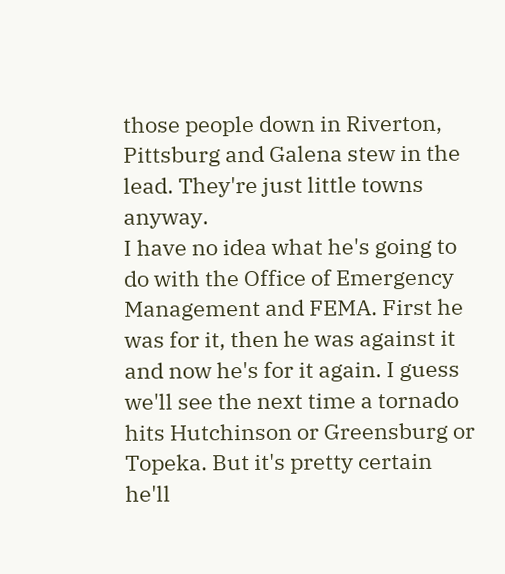those people down in Riverton, Pittsburg and Galena stew in the lead. They're just little towns anyway.
I have no idea what he's going to do with the Office of Emergency Management and FEMA. First he was for it, then he was against it and now he's for it again. I guess we'll see the next time a tornado hits Hutchinson or Greensburg or Topeka. But it's pretty certain he'll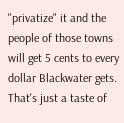"privatize" it and the people of those towns will get 5 cents to every dollar Blackwater gets.
That's just a taste of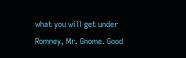what you will get under Romney, Mr. Gnome. Good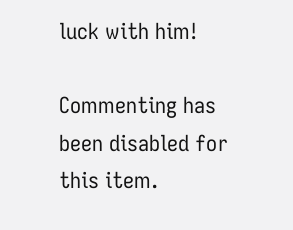luck with him!

Commenting has been disabled for this item.